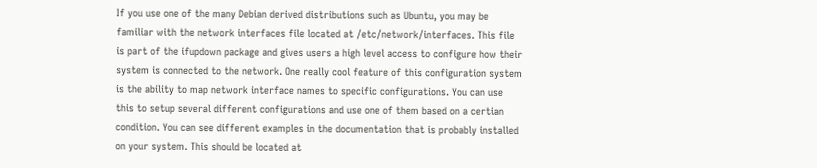If you use one of the many Debian derived distributions such as Ubuntu, you may be familiar with the network interfaces file located at /etc/network/interfaces. This file is part of the ifupdown package and gives users a high level access to configure how their system is connected to the network. One really cool feature of this configuration system is the ability to map network interface names to specific configurations. You can use this to setup several different configurations and use one of them based on a certian condition. You can see different examples in the documentation that is probably installed on your system. This should be located at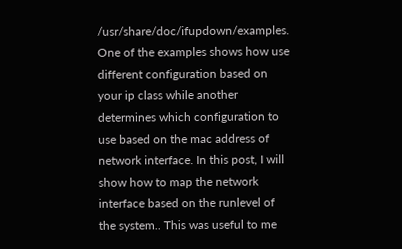/usr/share/doc/ifupdown/examples. One of the examples shows how use different configuration based on your ip class while another determines which configuration to use based on the mac address of network interface. In this post, I will show how to map the network interface based on the runlevel of the system.. This was useful to me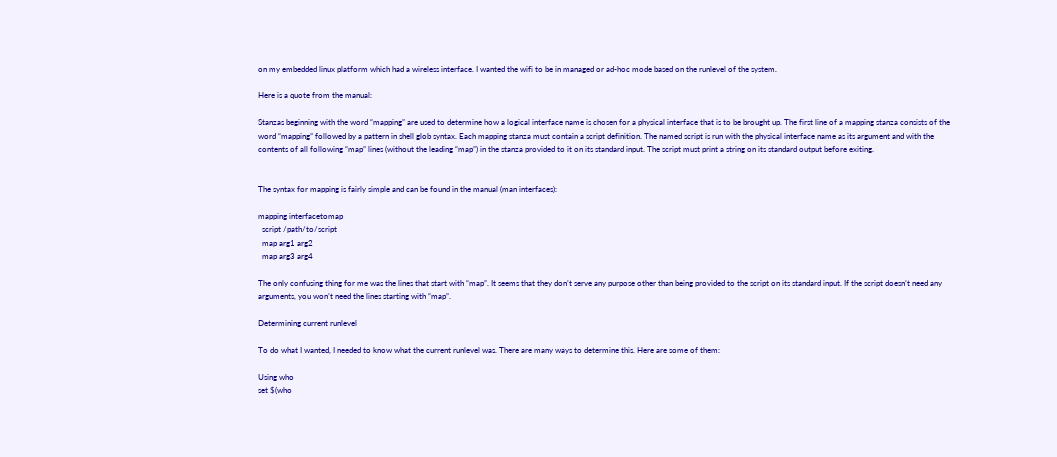on my embedded linux platform which had a wireless interface. I wanted the wifi to be in managed or ad-hoc mode based on the runlevel of the system.

Here is a quote from the manual:

Stanzas beginning with the word “mapping” are used to determine how a logical interface name is chosen for a physical interface that is to be brought up. The first line of a mapping stanza consists of the word “mapping” followed by a pattern in shell glob syntax. Each mapping stanza must contain a script definition. The named script is run with the physical interface name as its argument and with the contents of all following “map” lines (without the leading “map”) in the stanza provided to it on its standard input. The script must print a string on its standard output before exiting.


The syntax for mapping is fairly simple and can be found in the manual (man interfaces):

mapping interfacetomap
  script /path/to/script
  map arg1 arg2
  map arg3 arg4

The only confusing thing for me was the lines that start with “map”. It seems that they don’t serve any purpose other than being provided to the script on its standard input. If the script doesn’t need any arguments, you won’t need the lines starting with “map”.

Determining current runlevel

To do what I wanted, I needed to know what the current runlevel was. There are many ways to determine this. Here are some of them:

Using who
set $(who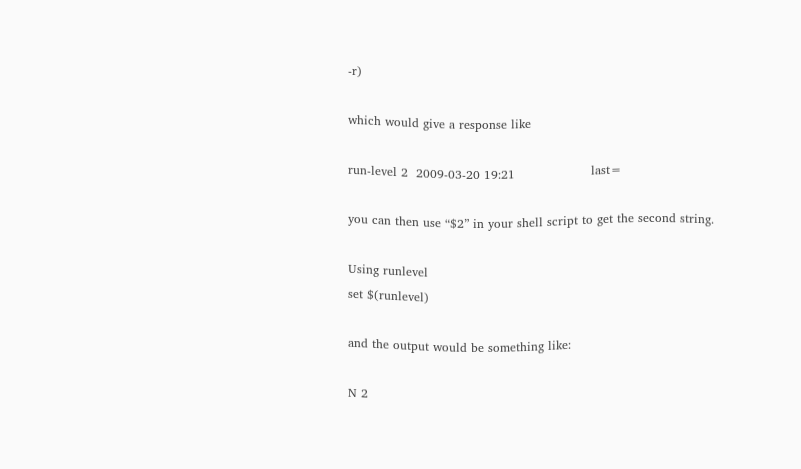-r)

which would give a response like

run-level 2  2009-03-20 19:21                   last=

you can then use “$2” in your shell script to get the second string.

Using runlevel
set $(runlevel)

and the output would be something like:

N 2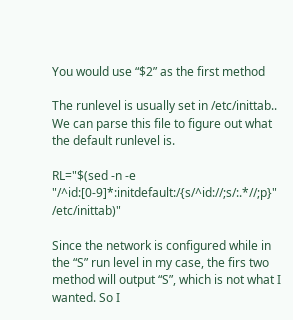You would use “$2” as the first method

The runlevel is usually set in /etc/inittab.. We can parse this file to figure out what the default runlevel is.

RL="$(sed -n -e "/^id:[0-9]*:initdefault:/{s/^id://;s/:.*//;p}" /etc/inittab)"

Since the network is configured while in the “S” run level in my case, the firs two method will output “S”, which is not what I wanted. So I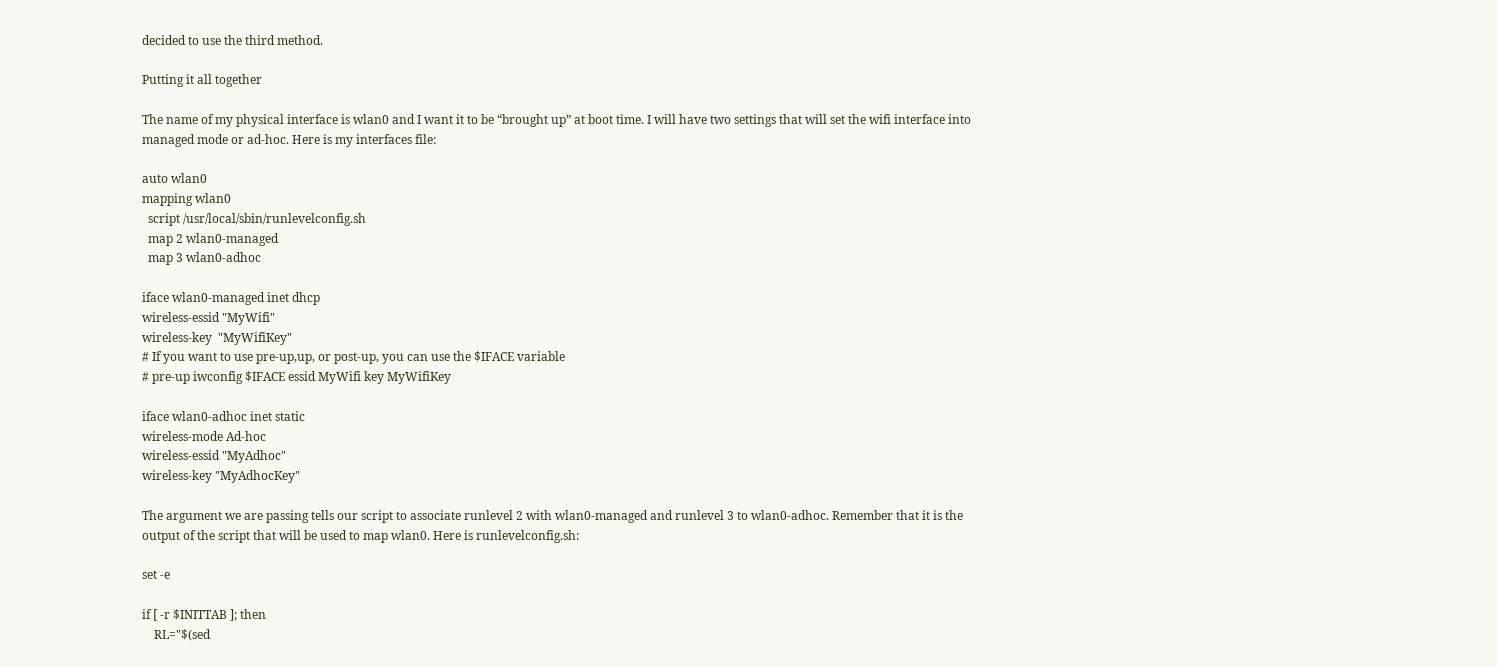decided to use the third method.

Putting it all together

The name of my physical interface is wlan0 and I want it to be “brought up” at boot time. I will have two settings that will set the wifi interface into managed mode or ad-hoc. Here is my interfaces file:

auto wlan0
mapping wlan0
  script /usr/local/sbin/runlevelconfig.sh
  map 2 wlan0-managed
  map 3 wlan0-adhoc

iface wlan0-managed inet dhcp
wireless-essid "MyWifi"
wireless-key  "MyWifiKey"
# If you want to use pre-up,up, or post-up, you can use the $IFACE variable
# pre-up iwconfig $IFACE essid MyWifi key MyWifiKey

iface wlan0-adhoc inet static
wireless-mode Ad-hoc
wireless-essid "MyAdhoc"
wireless-key "MyAdhocKey"

The argument we are passing tells our script to associate runlevel 2 with wlan0-managed and runlevel 3 to wlan0-adhoc. Remember that it is the output of the script that will be used to map wlan0. Here is runlevelconfig.sh:

set -e

if [ -r $INITTAB ]; then
    RL="$(sed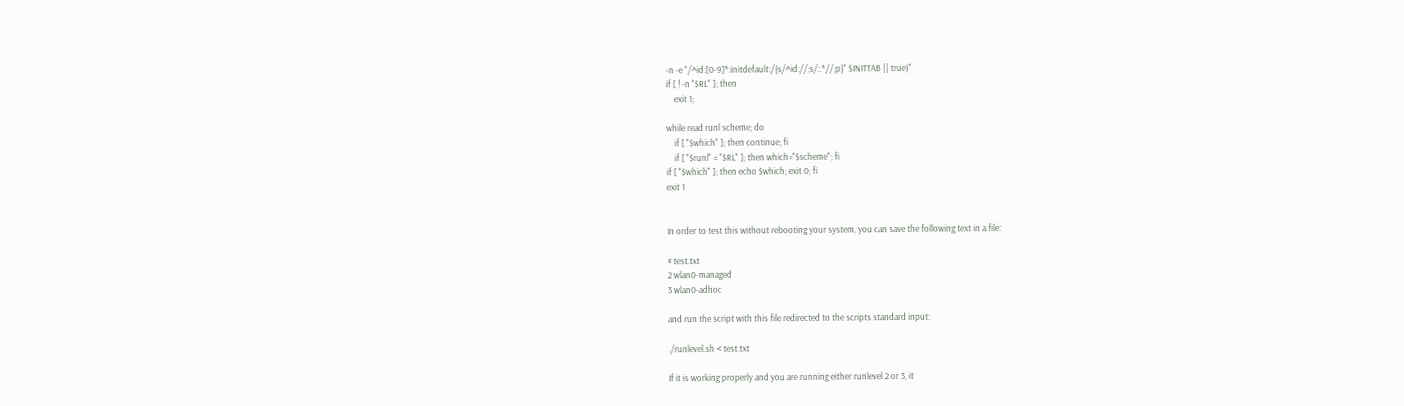-n -e "/^id:[0-9]*:initdefault:/{s/^id://;s/:.*//;p}" $INITTAB || true)"
if [ ! -n "$RL" ]; then
    exit 1;

while read runl scheme; do
    if [ "$which" ]; then continue; fi
    if [ "$runl" = "$RL" ]; then which="$scheme"; fi
if [ "$which" ]; then echo $which; exit 0; fi
exit 1


In order to test this without rebooting your system, you can save the following text in a file:

# test.txt
2 wlan0-managed
3 wlan0-adhoc

and run the script with this file redirected to the scripts standard input:

./runlevel.sh < test.txt

If it is working properly and you are running either runlevel 2 or 3, it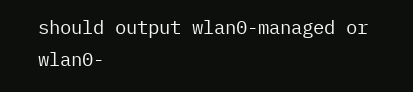should output wlan0-managed or wlan0-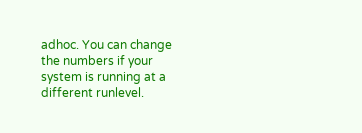adhoc. You can change the numbers if your system is running at a different runlevel.